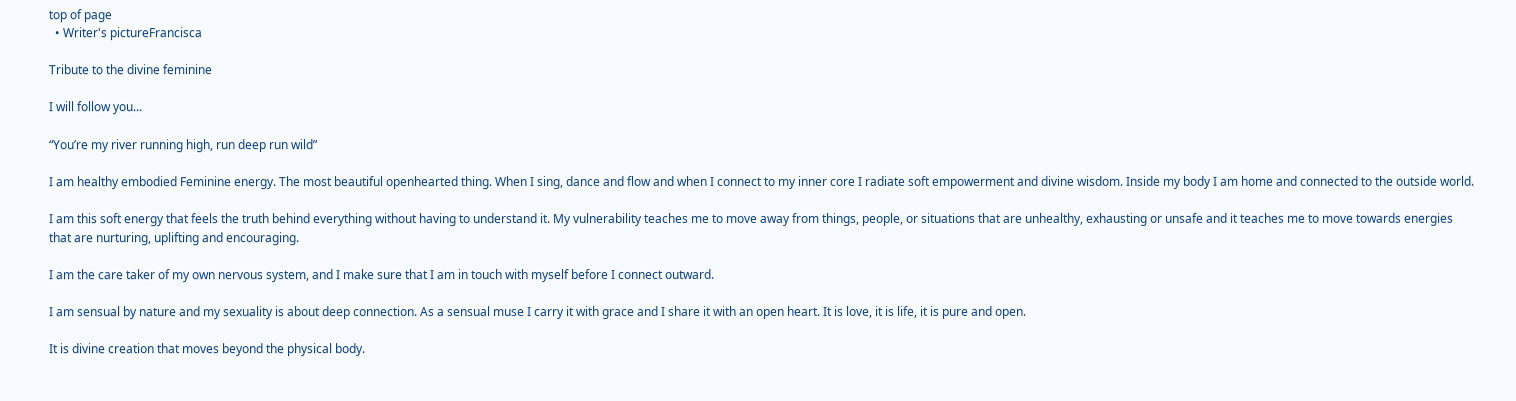top of page
  • Writer's pictureFrancisca

Tribute to the divine feminine

I will follow you...

“You’re my river running high, run deep run wild”

I am healthy embodied Feminine energy. The most beautiful openhearted thing. When I sing, dance and flow and when I connect to my inner core I radiate soft empowerment and divine wisdom. Inside my body I am home and connected to the outside world.

I am this soft energy that feels the truth behind everything without having to understand it. My vulnerability teaches me to move away from things, people, or situations that are unhealthy, exhausting or unsafe and it teaches me to move towards energies that are nurturing, uplifting and encouraging.

I am the care taker of my own nervous system, and I make sure that I am in touch with myself before I connect outward.

I am sensual by nature and my sexuality is about deep connection. As a sensual muse I carry it with grace and I share it with an open heart. It is love, it is life, it is pure and open.

It is divine creation that moves beyond the physical body.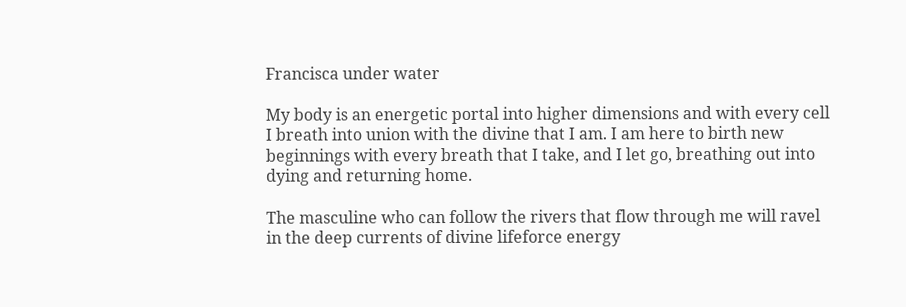Francisca under water

My body is an energetic portal into higher dimensions and with every cell I breath into union with the divine that I am. I am here to birth new beginnings with every breath that I take, and I let go, breathing out into dying and returning home.

The masculine who can follow the rivers that flow through me will ravel in the deep currents of divine lifeforce energy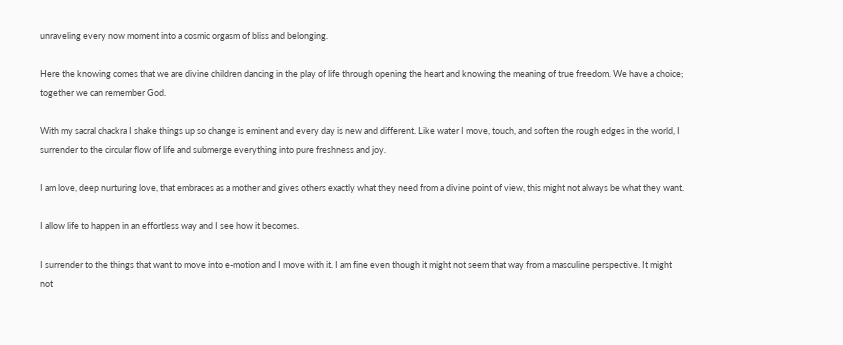unraveling every now moment into a cosmic orgasm of bliss and belonging.

Here the knowing comes that we are divine children dancing in the play of life through opening the heart and knowing the meaning of true freedom. We have a choice; together we can remember God.

With my sacral chackra I shake things up so change is eminent and every day is new and different. Like water I move, touch, and soften the rough edges in the world, I surrender to the circular flow of life and submerge everything into pure freshness and joy.

I am love, deep nurturing love, that embraces as a mother and gives others exactly what they need from a divine point of view, this might not always be what they want.

I allow life to happen in an effortless way and I see how it becomes.

I surrender to the things that want to move into e-motion and I move with it. I am fine even though it might not seem that way from a masculine perspective. It might not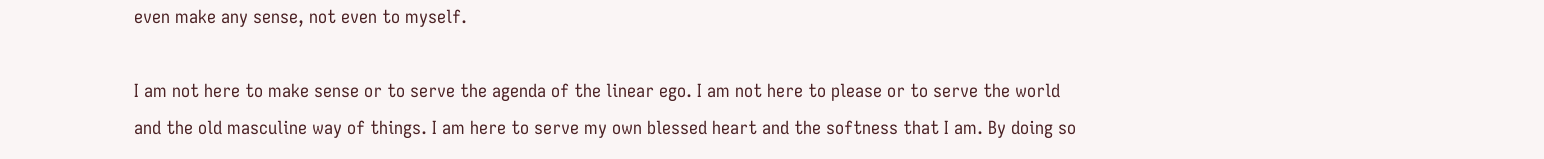even make any sense, not even to myself.

I am not here to make sense or to serve the agenda of the linear ego. I am not here to please or to serve the world and the old masculine way of things. I am here to serve my own blessed heart and the softness that I am. By doing so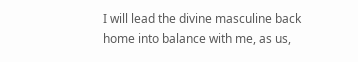I will lead the divine masculine back home into balance with me, as us,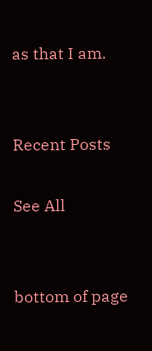as that I am.


Recent Posts

See All


bottom of page